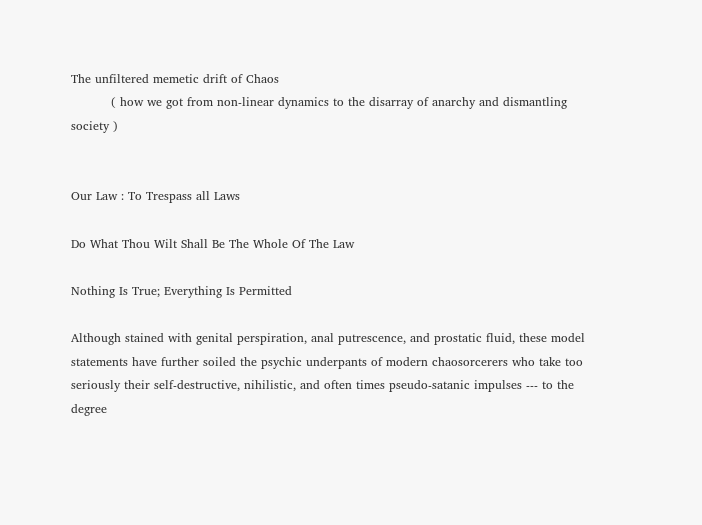The unfiltered memetic drift of Chaos
          ( how we got from non-linear dynamics to the disarray of anarchy and dismantling society )


Our Law : To Trespass all Laws

Do What Thou Wilt Shall Be The Whole Of The Law

Nothing Is True; Everything Is Permitted

Although stained with genital perspiration, anal putrescence, and prostatic fluid, these model statements have further soiled the psychic underpants of modern chaosorcerers who take too seriously their self-destructive, nihilistic, and often times pseudo-satanic impulses --- to the degree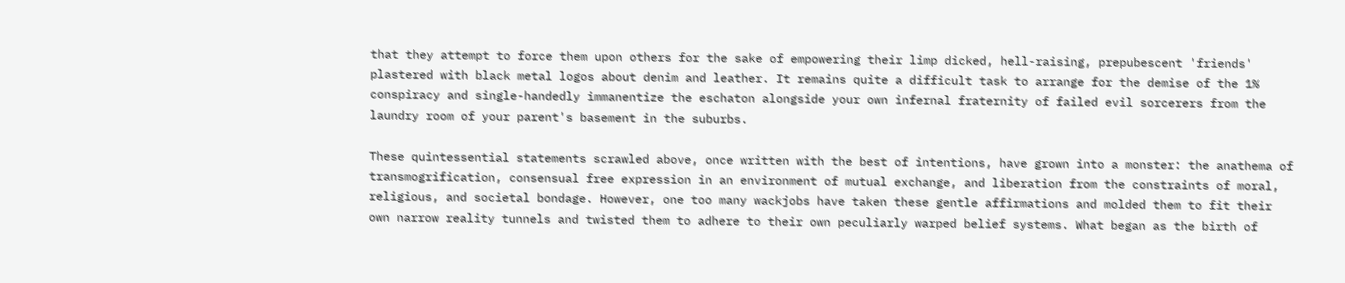that they attempt to force them upon others for the sake of empowering their limp dicked, hell-raising, prepubescent 'friends' plastered with black metal logos about denim and leather. It remains quite a difficult task to arrange for the demise of the 1% conspiracy and single-handedly immanentize the eschaton alongside your own infernal fraternity of failed evil sorcerers from the laundry room of your parent's basement in the suburbs.

These quintessential statements scrawled above, once written with the best of intentions, have grown into a monster: the anathema of transmogrification, consensual free expression in an environment of mutual exchange, and liberation from the constraints of moral, religious, and societal bondage. However, one too many wackjobs have taken these gentle affirmations and molded them to fit their own narrow reality tunnels and twisted them to adhere to their own peculiarly warped belief systems. What began as the birth of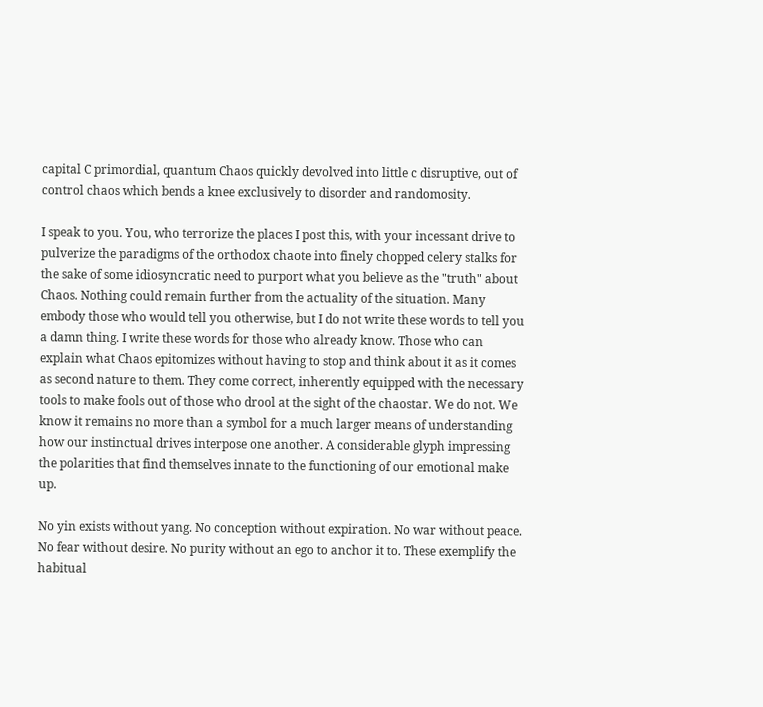capital C primordial, quantum Chaos quickly devolved into little c disruptive, out of control chaos which bends a knee exclusively to disorder and randomosity.

I speak to you. You, who terrorize the places I post this, with your incessant drive to pulverize the paradigms of the orthodox chaote into finely chopped celery stalks for the sake of some idiosyncratic need to purport what you believe as the "truth" about Chaos. Nothing could remain further from the actuality of the situation. Many embody those who would tell you otherwise, but I do not write these words to tell you a damn thing. I write these words for those who already know. Those who can explain what Chaos epitomizes without having to stop and think about it as it comes as second nature to them. They come correct, inherently equipped with the necessary tools to make fools out of those who drool at the sight of the chaostar. We do not. We know it remains no more than a symbol for a much larger means of understanding how our instinctual drives interpose one another. A considerable glyph impressing the polarities that find themselves innate to the functioning of our emotional make up.

No yin exists without yang. No conception without expiration. No war without peace. No fear without desire. No purity without an ego to anchor it to. These exemplify the habitual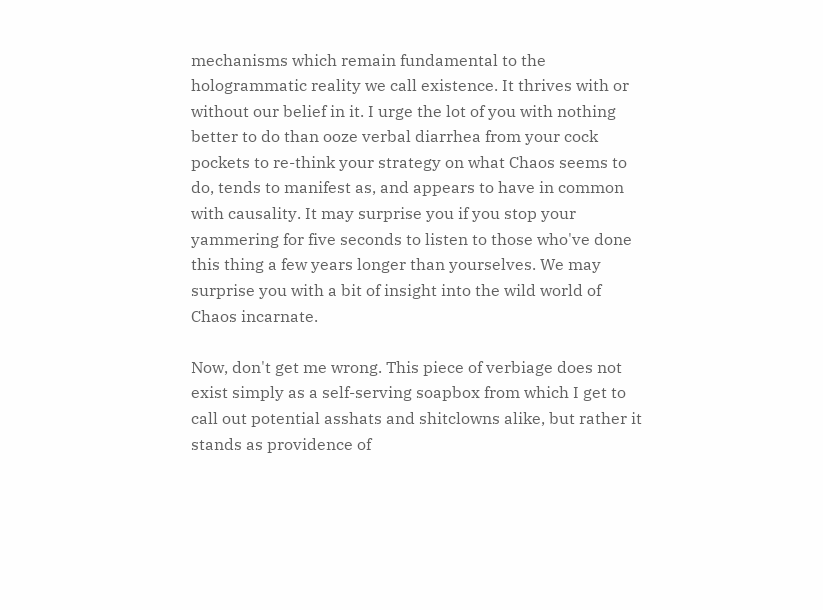mechanisms which remain fundamental to the hologrammatic reality we call existence. It thrives with or without our belief in it. I urge the lot of you with nothing better to do than ooze verbal diarrhea from your cock pockets to re-think your strategy on what Chaos seems to do, tends to manifest as, and appears to have in common with causality. It may surprise you if you stop your yammering for five seconds to listen to those who've done this thing a few years longer than yourselves. We may surprise you with a bit of insight into the wild world of Chaos incarnate.

Now, don't get me wrong. This piece of verbiage does not exist simply as a self-serving soapbox from which I get to call out potential asshats and shitclowns alike, but rather it stands as providence of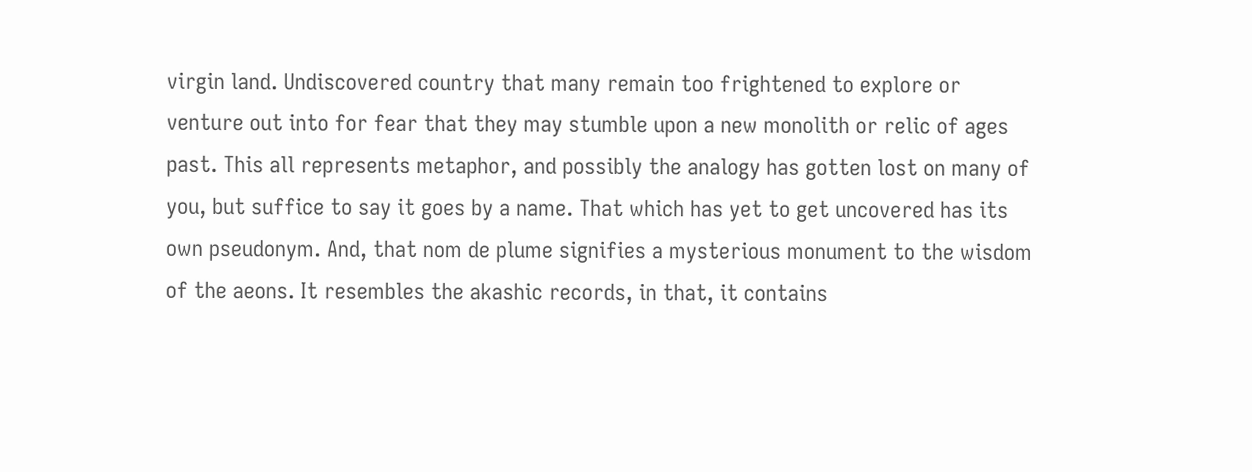virgin land. Undiscovered country that many remain too frightened to explore or venture out into for fear that they may stumble upon a new monolith or relic of ages past. This all represents metaphor, and possibly the analogy has gotten lost on many of you, but suffice to say it goes by a name. That which has yet to get uncovered has its own pseudonym. And, that nom de plume signifies a mysterious monument to the wisdom of the aeons. It resembles the akashic records, in that, it contains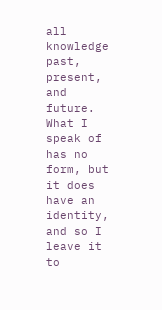all knowledge past, present, and future. What I speak of has no form, but it does have an identity, and so I leave it to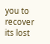you to recover its lost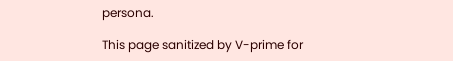persona.

This page sanitized by V-prime for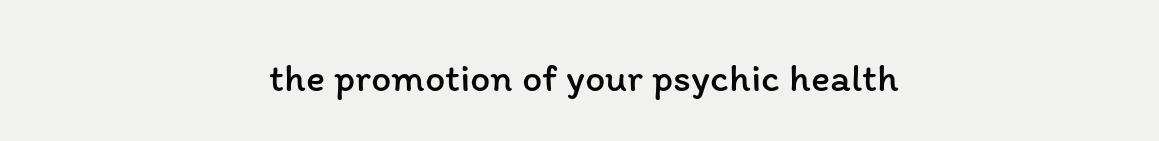the promotion of your psychic health